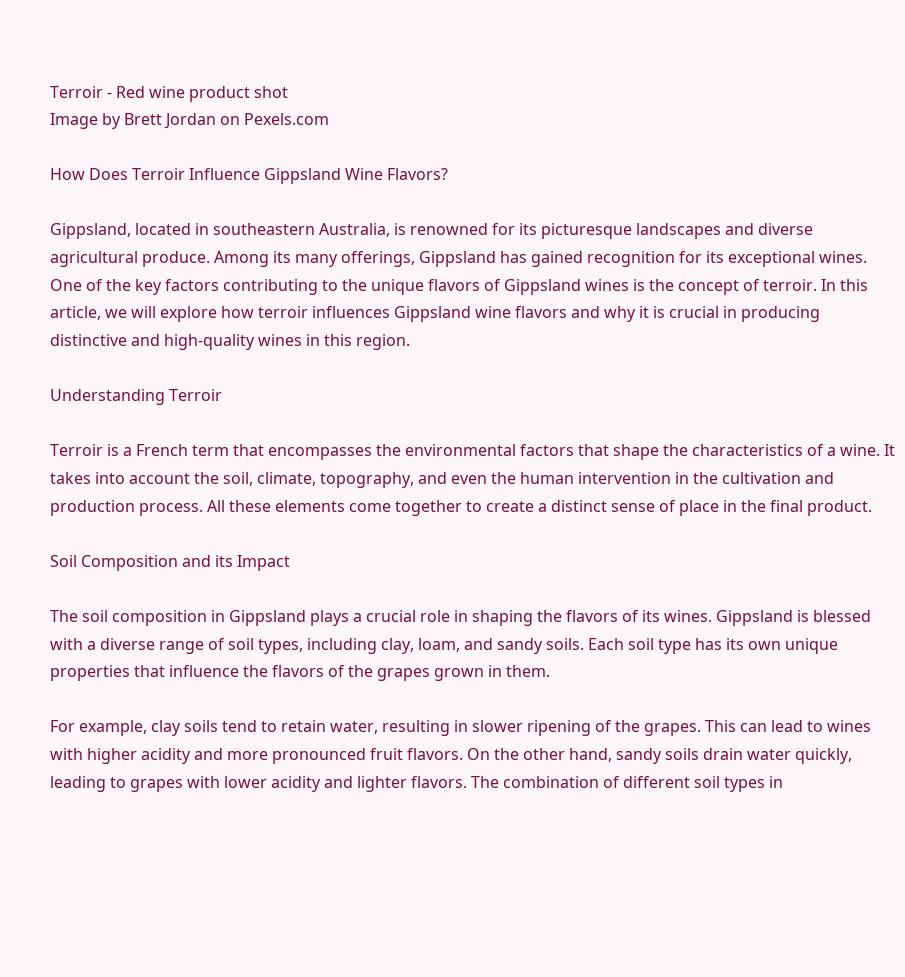Terroir - Red wine product shot
Image by Brett Jordan on Pexels.com

How Does Terroir Influence Gippsland Wine Flavors?

Gippsland, located in southeastern Australia, is renowned for its picturesque landscapes and diverse agricultural produce. Among its many offerings, Gippsland has gained recognition for its exceptional wines. One of the key factors contributing to the unique flavors of Gippsland wines is the concept of terroir. In this article, we will explore how terroir influences Gippsland wine flavors and why it is crucial in producing distinctive and high-quality wines in this region.

Understanding Terroir

Terroir is a French term that encompasses the environmental factors that shape the characteristics of a wine. It takes into account the soil, climate, topography, and even the human intervention in the cultivation and production process. All these elements come together to create a distinct sense of place in the final product.

Soil Composition and its Impact

The soil composition in Gippsland plays a crucial role in shaping the flavors of its wines. Gippsland is blessed with a diverse range of soil types, including clay, loam, and sandy soils. Each soil type has its own unique properties that influence the flavors of the grapes grown in them.

For example, clay soils tend to retain water, resulting in slower ripening of the grapes. This can lead to wines with higher acidity and more pronounced fruit flavors. On the other hand, sandy soils drain water quickly, leading to grapes with lower acidity and lighter flavors. The combination of different soil types in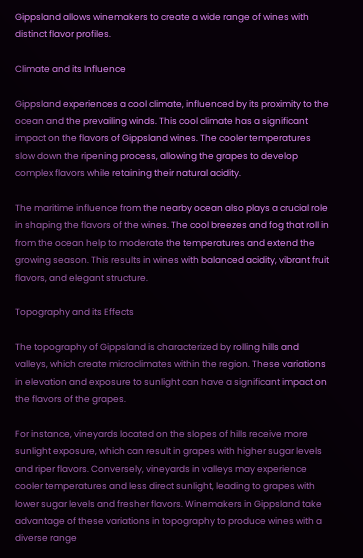Gippsland allows winemakers to create a wide range of wines with distinct flavor profiles.

Climate and its Influence

Gippsland experiences a cool climate, influenced by its proximity to the ocean and the prevailing winds. This cool climate has a significant impact on the flavors of Gippsland wines. The cooler temperatures slow down the ripening process, allowing the grapes to develop complex flavors while retaining their natural acidity.

The maritime influence from the nearby ocean also plays a crucial role in shaping the flavors of the wines. The cool breezes and fog that roll in from the ocean help to moderate the temperatures and extend the growing season. This results in wines with balanced acidity, vibrant fruit flavors, and elegant structure.

Topography and its Effects

The topography of Gippsland is characterized by rolling hills and valleys, which create microclimates within the region. These variations in elevation and exposure to sunlight can have a significant impact on the flavors of the grapes.

For instance, vineyards located on the slopes of hills receive more sunlight exposure, which can result in grapes with higher sugar levels and riper flavors. Conversely, vineyards in valleys may experience cooler temperatures and less direct sunlight, leading to grapes with lower sugar levels and fresher flavors. Winemakers in Gippsland take advantage of these variations in topography to produce wines with a diverse range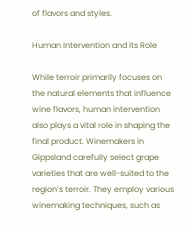of flavors and styles.

Human Intervention and its Role

While terroir primarily focuses on the natural elements that influence wine flavors, human intervention also plays a vital role in shaping the final product. Winemakers in Gippsland carefully select grape varieties that are well-suited to the region’s terroir. They employ various winemaking techniques, such as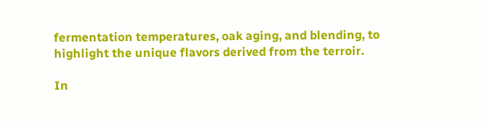fermentation temperatures, oak aging, and blending, to highlight the unique flavors derived from the terroir.

In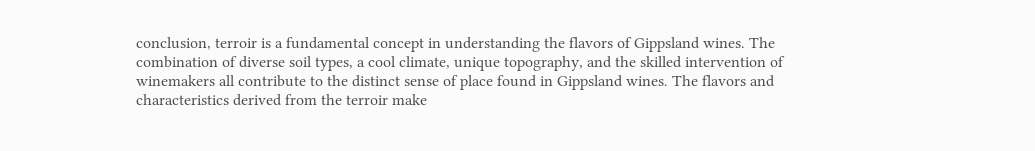conclusion, terroir is a fundamental concept in understanding the flavors of Gippsland wines. The combination of diverse soil types, a cool climate, unique topography, and the skilled intervention of winemakers all contribute to the distinct sense of place found in Gippsland wines. The flavors and characteristics derived from the terroir make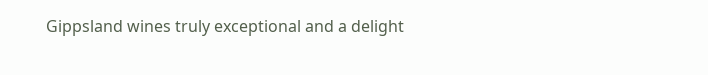Gippsland wines truly exceptional and a delight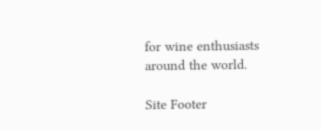for wine enthusiasts around the world.

Site Footer